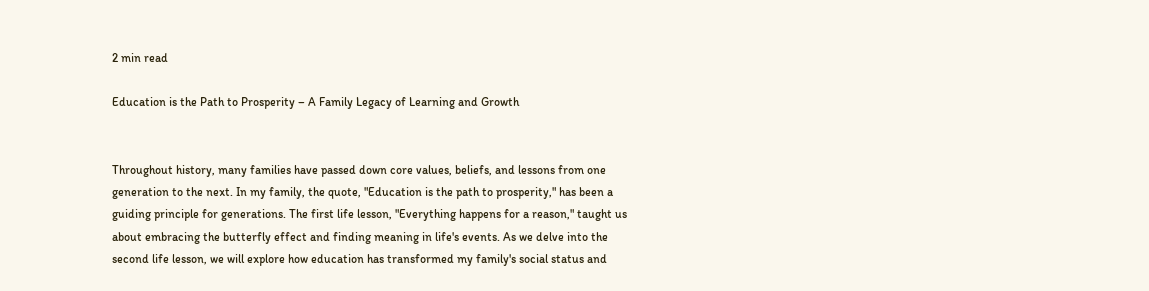2 min read

Education is the Path to Prosperity – A Family Legacy of Learning and Growth


Throughout history, many families have passed down core values, beliefs, and lessons from one generation to the next. In my family, the quote, "Education is the path to prosperity," has been a guiding principle for generations. The first life lesson, "Everything happens for a reason," taught us about embracing the butterfly effect and finding meaning in life's events. As we delve into the second life lesson, we will explore how education has transformed my family's social status and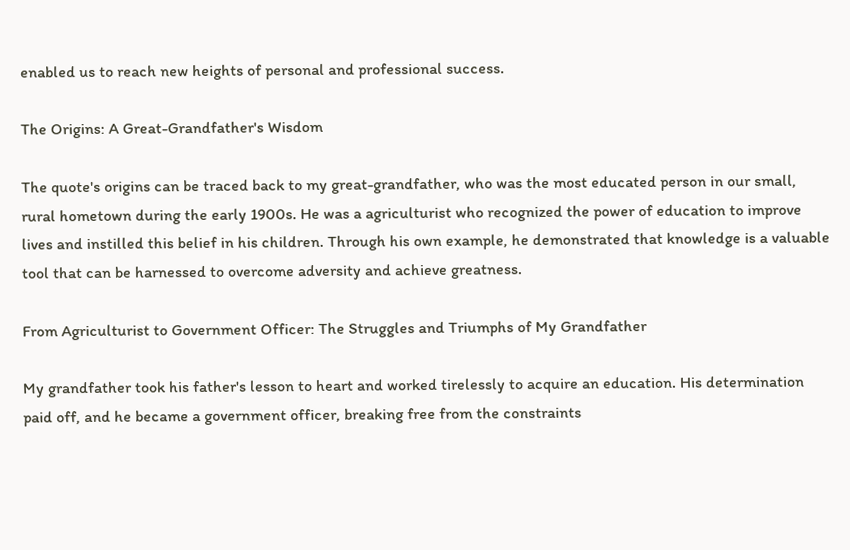enabled us to reach new heights of personal and professional success.

The Origins: A Great-Grandfather's Wisdom

The quote's origins can be traced back to my great-grandfather, who was the most educated person in our small, rural hometown during the early 1900s. He was a agriculturist who recognized the power of education to improve lives and instilled this belief in his children. Through his own example, he demonstrated that knowledge is a valuable tool that can be harnessed to overcome adversity and achieve greatness.

From Agriculturist to Government Officer: The Struggles and Triumphs of My Grandfather

My grandfather took his father's lesson to heart and worked tirelessly to acquire an education. His determination paid off, and he became a government officer, breaking free from the constraints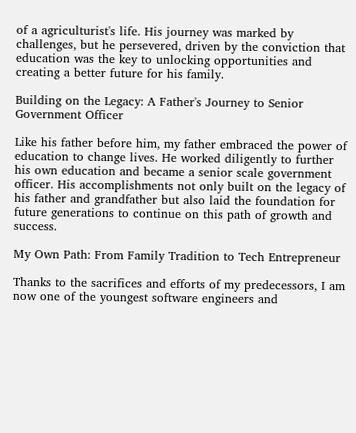of a agriculturist's life. His journey was marked by challenges, but he persevered, driven by the conviction that education was the key to unlocking opportunities and creating a better future for his family.

Building on the Legacy: A Father's Journey to Senior Government Officer

Like his father before him, my father embraced the power of education to change lives. He worked diligently to further his own education and became a senior scale government officer. His accomplishments not only built on the legacy of his father and grandfather but also laid the foundation for future generations to continue on this path of growth and success.

My Own Path: From Family Tradition to Tech Entrepreneur

Thanks to the sacrifices and efforts of my predecessors, I am now one of the youngest software engineers and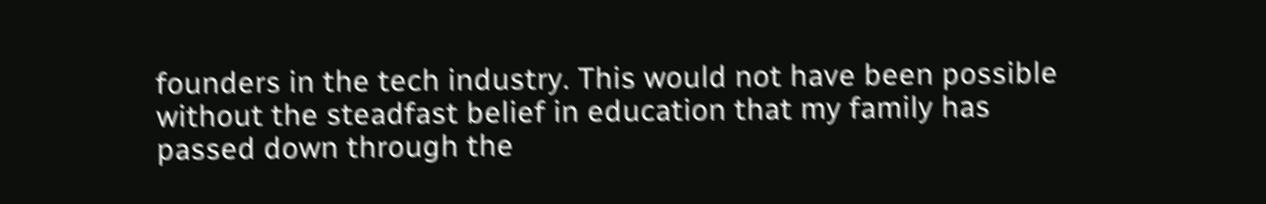founders in the tech industry. This would not have been possible without the steadfast belief in education that my family has passed down through the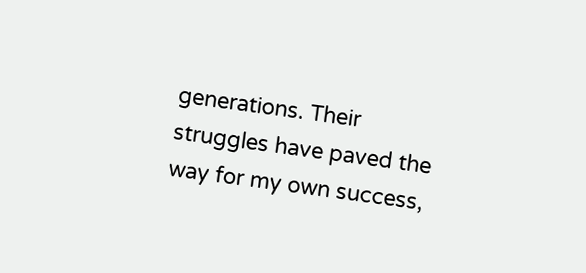generations. Their struggles have paved the way for my own success,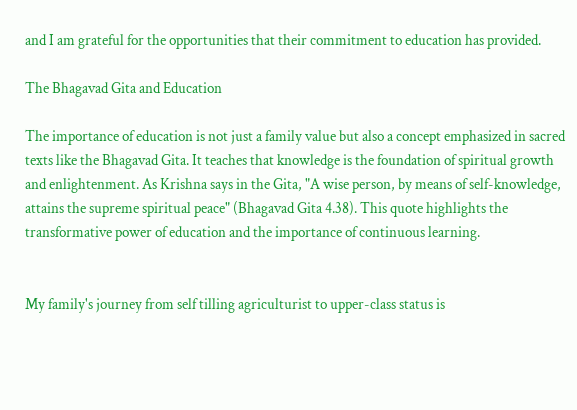and I am grateful for the opportunities that their commitment to education has provided.

The Bhagavad Gita and Education

The importance of education is not just a family value but also a concept emphasized in sacred texts like the Bhagavad Gita. It teaches that knowledge is the foundation of spiritual growth and enlightenment. As Krishna says in the Gita, "A wise person, by means of self-knowledge, attains the supreme spiritual peace" (Bhagavad Gita 4.38). This quote highlights the transformative power of education and the importance of continuous learning.


My family's journey from self tilling agriculturist to upper-class status is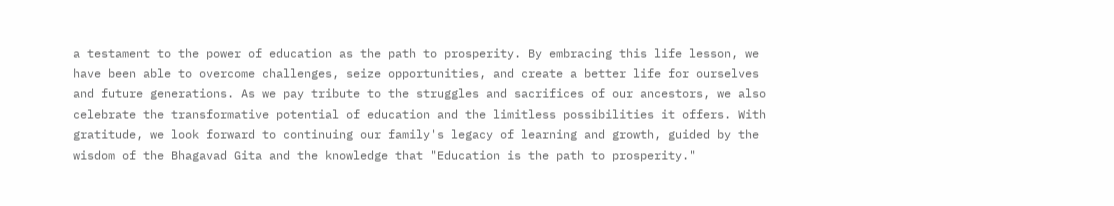a testament to the power of education as the path to prosperity. By embracing this life lesson, we have been able to overcome challenges, seize opportunities, and create a better life for ourselves and future generations. As we pay tribute to the struggles and sacrifices of our ancestors, we also celebrate the transformative potential of education and the limitless possibilities it offers. With gratitude, we look forward to continuing our family's legacy of learning and growth, guided by the wisdom of the Bhagavad Gita and the knowledge that "Education is the path to prosperity."